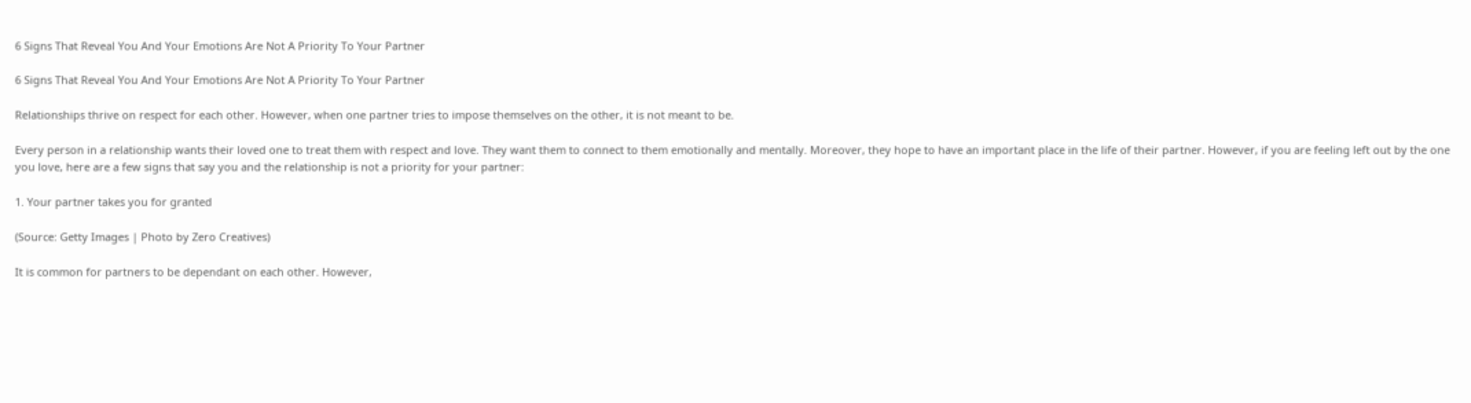6 Signs That Reveal You And Your Emotions Are Not A Priority To Your Partner

6 Signs That Reveal You And Your Emotions Are Not A Priority To Your Partner

Relationships thrive on respect for each other. However, when one partner tries to impose themselves on the other, it is not meant to be.

Every person in a relationship wants their loved one to treat them with respect and love. They want them to connect to them emotionally and mentally. Moreover, they hope to have an important place in the life of their partner. However, if you are feeling left out by the one you love, here are a few signs that say you and the relationship is not a priority for your partner:

1. Your partner takes you for granted

(Source: Getty Images | Photo by Zero Creatives)

It is common for partners to be dependant on each other. However,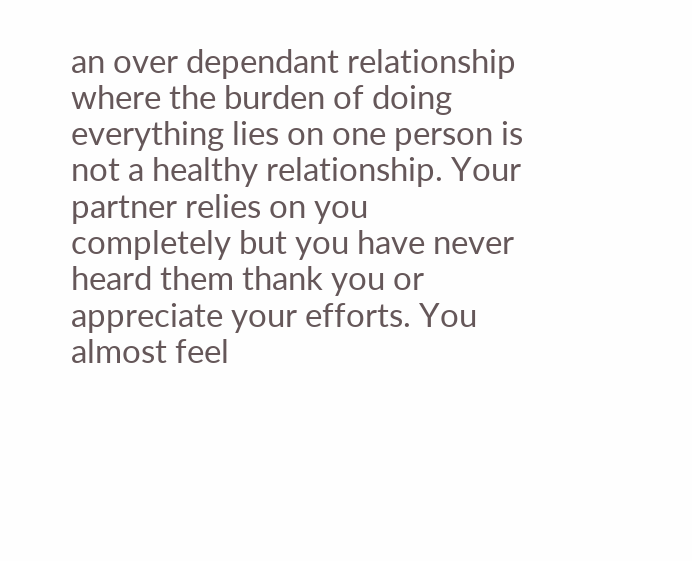an over dependant relationship where the burden of doing everything lies on one person is not a healthy relationship. Your partner relies on you completely but you have never heard them thank you or appreciate your efforts. You almost feel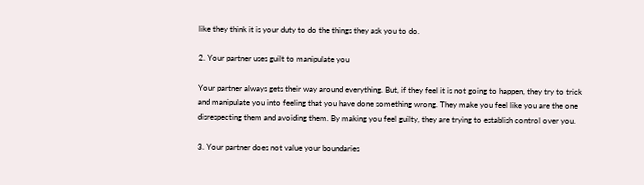like they think it is your duty to do the things they ask you to do.

2. Your partner uses guilt to manipulate you

Your partner always gets their way around everything. But, if they feel it is not going to happen, they try to trick and manipulate you into feeling that you have done something wrong. They make you feel like you are the one disrespecting them and avoiding them. By making you feel guilty, they are trying to establish control over you.

3. Your partner does not value your boundaries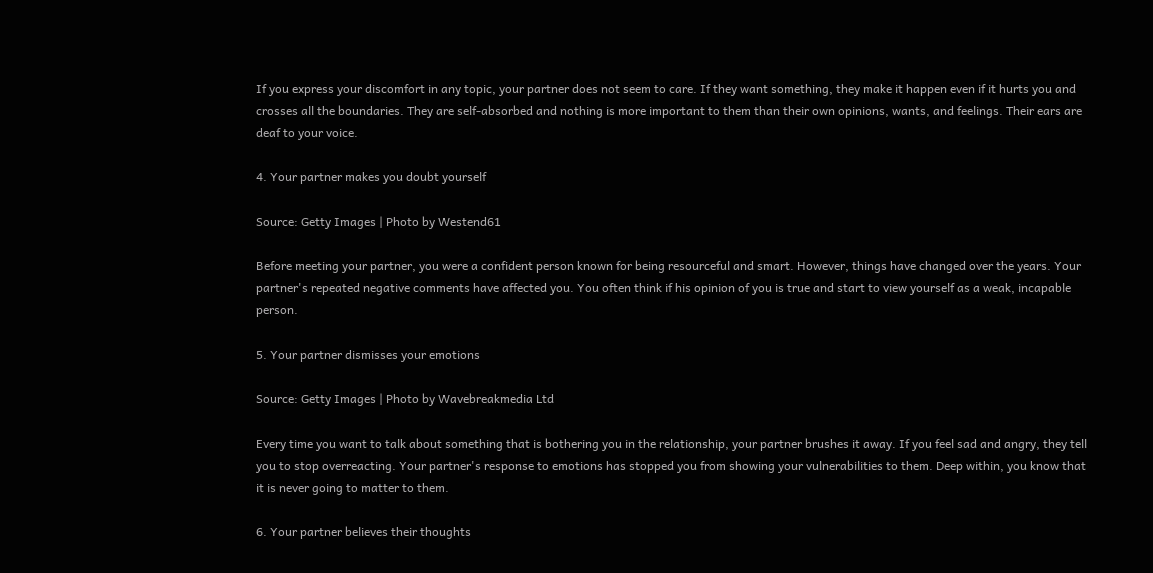If you express your discomfort in any topic, your partner does not seem to care. If they want something, they make it happen even if it hurts you and crosses all the boundaries. They are self-absorbed and nothing is more important to them than their own opinions, wants, and feelings. Their ears are deaf to your voice.

4. Your partner makes you doubt yourself

Source: Getty Images | Photo by Westend61

Before meeting your partner, you were a confident person known for being resourceful and smart. However, things have changed over the years. Your partner's repeated negative comments have affected you. You often think if his opinion of you is true and start to view yourself as a weak, incapable person.

5. Your partner dismisses your emotions

Source: Getty Images | Photo by Wavebreakmedia Ltd

Every time you want to talk about something that is bothering you in the relationship, your partner brushes it away. If you feel sad and angry, they tell you to stop overreacting. Your partner's response to emotions has stopped you from showing your vulnerabilities to them. Deep within, you know that it is never going to matter to them.

6. Your partner believes their thoughts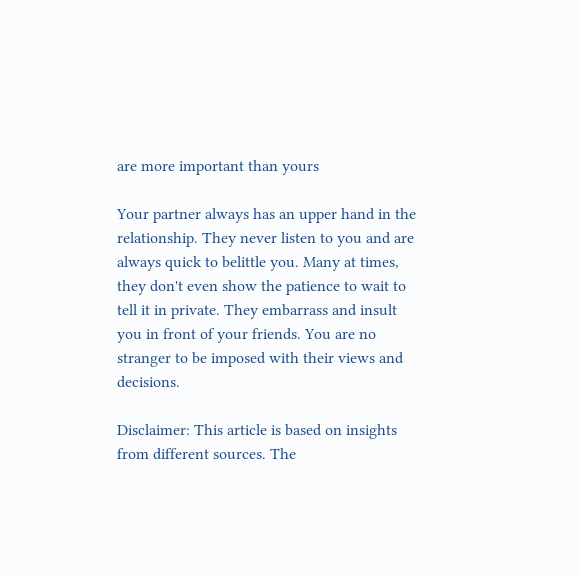are more important than yours

Your partner always has an upper hand in the relationship. They never listen to you and are always quick to belittle you. Many at times, they don't even show the patience to wait to tell it in private. They embarrass and insult you in front of your friends. You are no stranger to be imposed with their views and decisions.

Disclaimer: This article is based on insights from different sources. The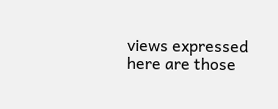views expressed here are those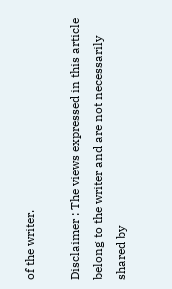of the writer.

Disclaimer : The views expressed in this article belong to the writer and are not necessarily shared by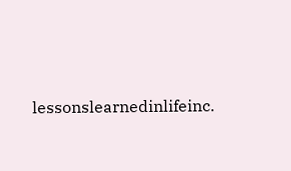lessonslearnedinlifeinc.